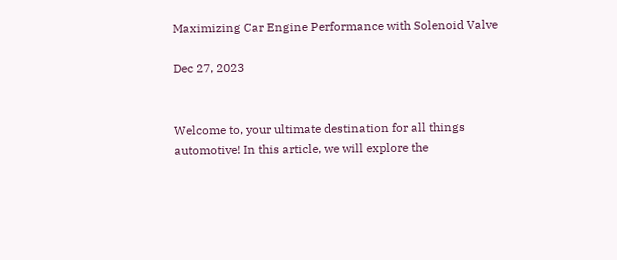Maximizing Car Engine Performance with Solenoid Valve

Dec 27, 2023


Welcome to, your ultimate destination for all things automotive! In this article, we will explore the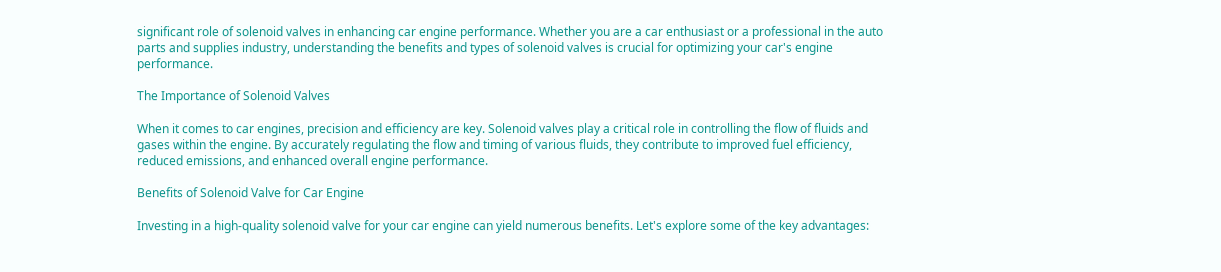significant role of solenoid valves in enhancing car engine performance. Whether you are a car enthusiast or a professional in the auto parts and supplies industry, understanding the benefits and types of solenoid valves is crucial for optimizing your car's engine performance.

The Importance of Solenoid Valves

When it comes to car engines, precision and efficiency are key. Solenoid valves play a critical role in controlling the flow of fluids and gases within the engine. By accurately regulating the flow and timing of various fluids, they contribute to improved fuel efficiency, reduced emissions, and enhanced overall engine performance.

Benefits of Solenoid Valve for Car Engine

Investing in a high-quality solenoid valve for your car engine can yield numerous benefits. Let's explore some of the key advantages: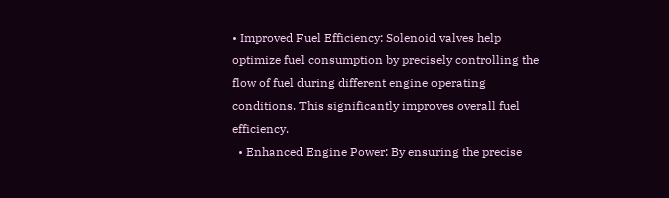• Improved Fuel Efficiency: Solenoid valves help optimize fuel consumption by precisely controlling the flow of fuel during different engine operating conditions. This significantly improves overall fuel efficiency.
  • Enhanced Engine Power: By ensuring the precise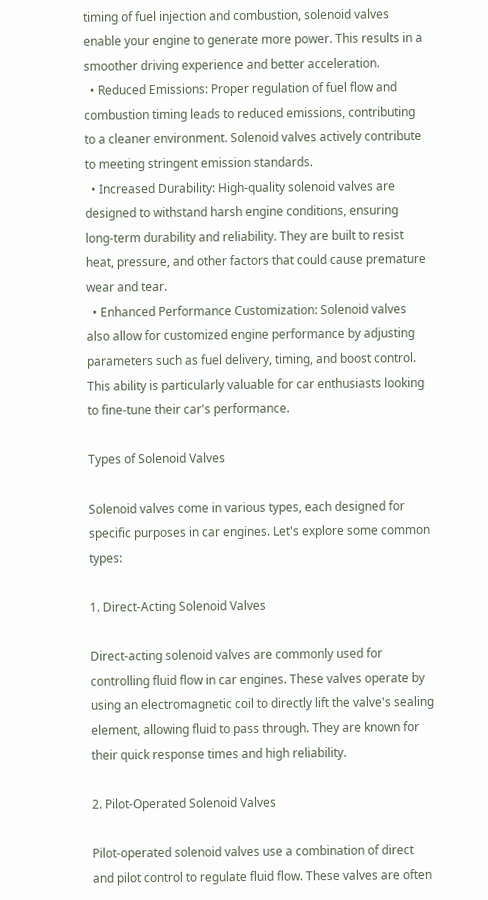timing of fuel injection and combustion, solenoid valves enable your engine to generate more power. This results in a smoother driving experience and better acceleration.
  • Reduced Emissions: Proper regulation of fuel flow and combustion timing leads to reduced emissions, contributing to a cleaner environment. Solenoid valves actively contribute to meeting stringent emission standards.
  • Increased Durability: High-quality solenoid valves are designed to withstand harsh engine conditions, ensuring long-term durability and reliability. They are built to resist heat, pressure, and other factors that could cause premature wear and tear.
  • Enhanced Performance Customization: Solenoid valves also allow for customized engine performance by adjusting parameters such as fuel delivery, timing, and boost control. This ability is particularly valuable for car enthusiasts looking to fine-tune their car's performance.

Types of Solenoid Valves

Solenoid valves come in various types, each designed for specific purposes in car engines. Let's explore some common types:

1. Direct-Acting Solenoid Valves

Direct-acting solenoid valves are commonly used for controlling fluid flow in car engines. These valves operate by using an electromagnetic coil to directly lift the valve's sealing element, allowing fluid to pass through. They are known for their quick response times and high reliability.

2. Pilot-Operated Solenoid Valves

Pilot-operated solenoid valves use a combination of direct and pilot control to regulate fluid flow. These valves are often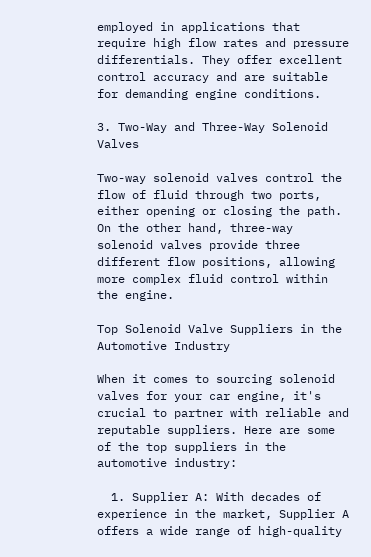employed in applications that require high flow rates and pressure differentials. They offer excellent control accuracy and are suitable for demanding engine conditions.

3. Two-Way and Three-Way Solenoid Valves

Two-way solenoid valves control the flow of fluid through two ports, either opening or closing the path. On the other hand, three-way solenoid valves provide three different flow positions, allowing more complex fluid control within the engine.

Top Solenoid Valve Suppliers in the Automotive Industry

When it comes to sourcing solenoid valves for your car engine, it's crucial to partner with reliable and reputable suppliers. Here are some of the top suppliers in the automotive industry:

  1. Supplier A: With decades of experience in the market, Supplier A offers a wide range of high-quality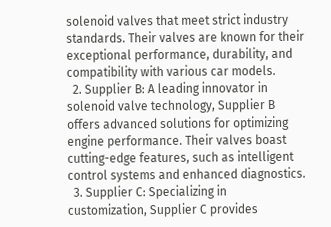solenoid valves that meet strict industry standards. Their valves are known for their exceptional performance, durability, and compatibility with various car models.
  2. Supplier B: A leading innovator in solenoid valve technology, Supplier B offers advanced solutions for optimizing engine performance. Their valves boast cutting-edge features, such as intelligent control systems and enhanced diagnostics.
  3. Supplier C: Specializing in customization, Supplier C provides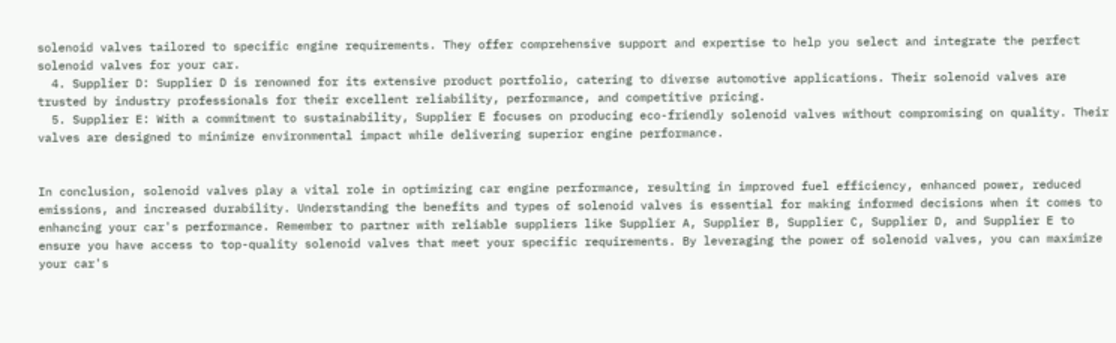solenoid valves tailored to specific engine requirements. They offer comprehensive support and expertise to help you select and integrate the perfect solenoid valves for your car.
  4. Supplier D: Supplier D is renowned for its extensive product portfolio, catering to diverse automotive applications. Their solenoid valves are trusted by industry professionals for their excellent reliability, performance, and competitive pricing.
  5. Supplier E: With a commitment to sustainability, Supplier E focuses on producing eco-friendly solenoid valves without compromising on quality. Their valves are designed to minimize environmental impact while delivering superior engine performance.


In conclusion, solenoid valves play a vital role in optimizing car engine performance, resulting in improved fuel efficiency, enhanced power, reduced emissions, and increased durability. Understanding the benefits and types of solenoid valves is essential for making informed decisions when it comes to enhancing your car's performance. Remember to partner with reliable suppliers like Supplier A, Supplier B, Supplier C, Supplier D, and Supplier E to ensure you have access to top-quality solenoid valves that meet your specific requirements. By leveraging the power of solenoid valves, you can maximize your car's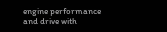engine performance and drive with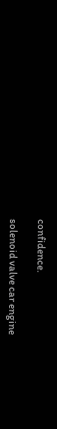confidence.

solenoid valve car engine